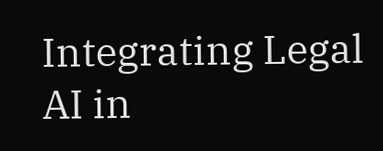Integrating Legal AI in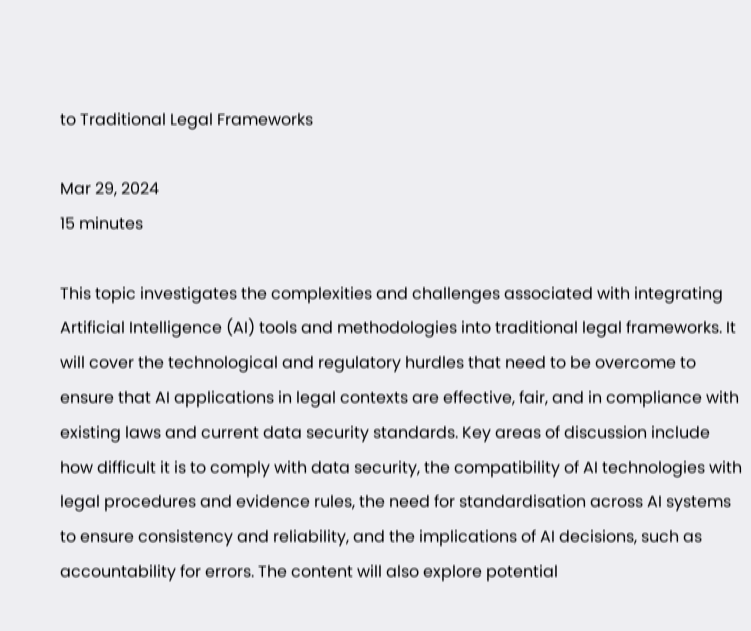to Traditional Legal Frameworks

Mar 29, 2024
15 minutes

This topic investigates the complexities and challenges associated with integrating Artificial Intelligence (AI) tools and methodologies into traditional legal frameworks. It will cover the technological and regulatory hurdles that need to be overcome to ensure that AI applications in legal contexts are effective, fair, and in compliance with existing laws and current data security standards. Key areas of discussion include how difficult it is to comply with data security, the compatibility of AI technologies with legal procedures and evidence rules, the need for standardisation across AI systems to ensure consistency and reliability, and the implications of AI decisions, such as accountability for errors. The content will also explore potential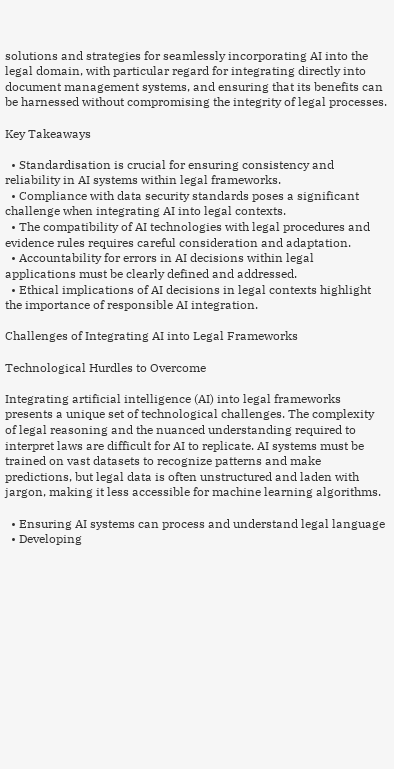solutions and strategies for seamlessly incorporating AI into the legal domain, with particular regard for integrating directly into document management systems, and ensuring that its benefits can be harnessed without compromising the integrity of legal processes.

Key Takeaways

  • Standardisation is crucial for ensuring consistency and reliability in AI systems within legal frameworks.
  • Compliance with data security standards poses a significant challenge when integrating AI into legal contexts.
  • The compatibility of AI technologies with legal procedures and evidence rules requires careful consideration and adaptation.
  • Accountability for errors in AI decisions within legal applications must be clearly defined and addressed.
  • Ethical implications of AI decisions in legal contexts highlight the importance of responsible AI integration.

Challenges of Integrating AI into Legal Frameworks

Technological Hurdles to Overcome

Integrating artificial intelligence (AI) into legal frameworks presents a unique set of technological challenges. The complexity of legal reasoning and the nuanced understanding required to interpret laws are difficult for AI to replicate. AI systems must be trained on vast datasets to recognize patterns and make predictions, but legal data is often unstructured and laden with jargon, making it less accessible for machine learning algorithms.

  • Ensuring AI systems can process and understand legal language
  • Developing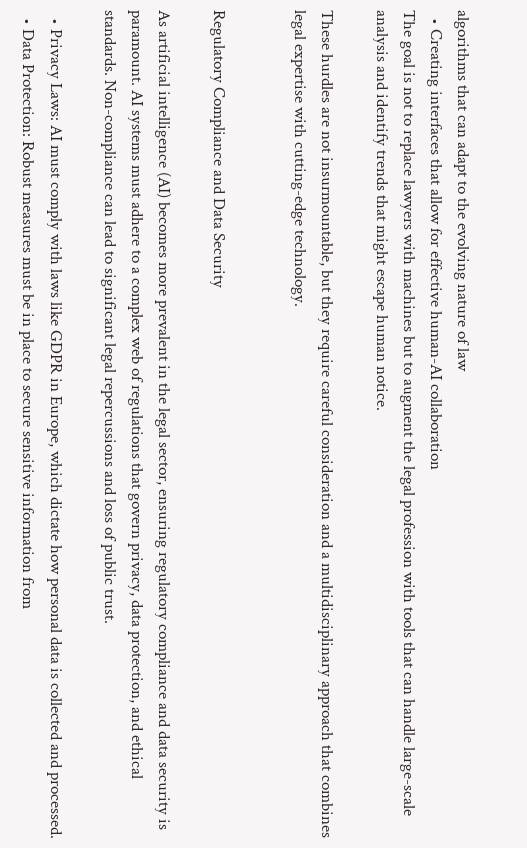algorithms that can adapt to the evolving nature of law
  • Creating interfaces that allow for effective human-AI collaboration
The goal is not to replace lawyers with machines but to augment the legal profession with tools that can handle large-scale analysis and identify trends that might escape human notice.

These hurdles are not insurmountable, but they require careful consideration and a multidisciplinary approach that combines legal expertise with cutting-edge technology.


Regulatory Compliance and Data Security

As artificial intelligence (AI) becomes more prevalent in the legal sector, ensuring regulatory compliance and data security is paramount. AI systems must adhere to a complex web of regulations that govern privacy, data protection, and ethical standards. Non-compliance can lead to significant legal repercussions and loss of public trust.

  • Privacy Laws: AI must comply with laws like GDPR in Europe, which dictate how personal data is collected and processed.
  • Data Protection: Robust measures must be in place to secure sensitive information from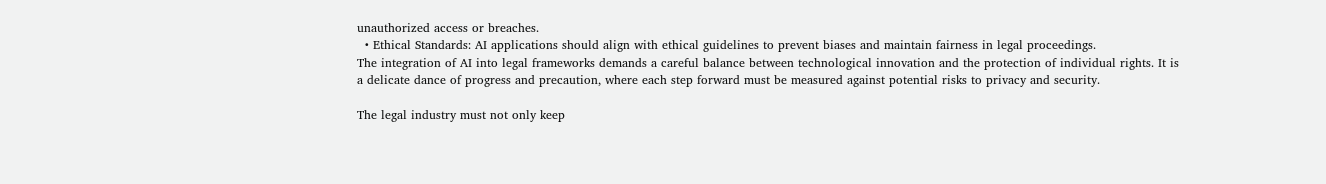unauthorized access or breaches.
  • Ethical Standards: AI applications should align with ethical guidelines to prevent biases and maintain fairness in legal proceedings.
The integration of AI into legal frameworks demands a careful balance between technological innovation and the protection of individual rights. It is a delicate dance of progress and precaution, where each step forward must be measured against potential risks to privacy and security.

The legal industry must not only keep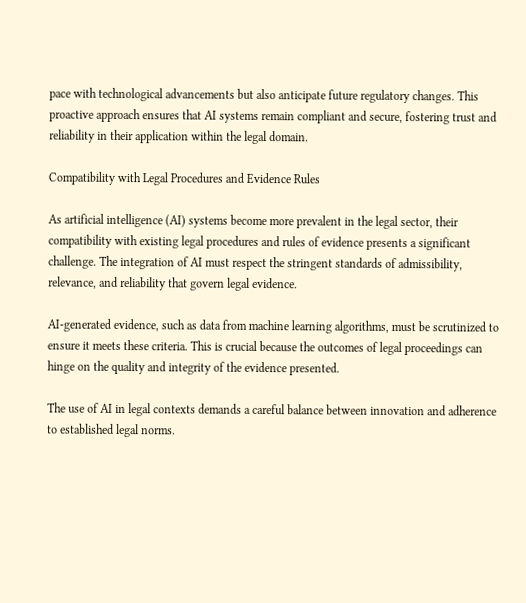pace with technological advancements but also anticipate future regulatory changes. This proactive approach ensures that AI systems remain compliant and secure, fostering trust and reliability in their application within the legal domain.

Compatibility with Legal Procedures and Evidence Rules

As artificial intelligence (AI) systems become more prevalent in the legal sector, their compatibility with existing legal procedures and rules of evidence presents a significant challenge. The integration of AI must respect the stringent standards of admissibility, relevance, and reliability that govern legal evidence.

AI-generated evidence, such as data from machine learning algorithms, must be scrutinized to ensure it meets these criteria. This is crucial because the outcomes of legal proceedings can hinge on the quality and integrity of the evidence presented.

The use of AI in legal contexts demands a careful balance between innovation and adherence to established legal norms.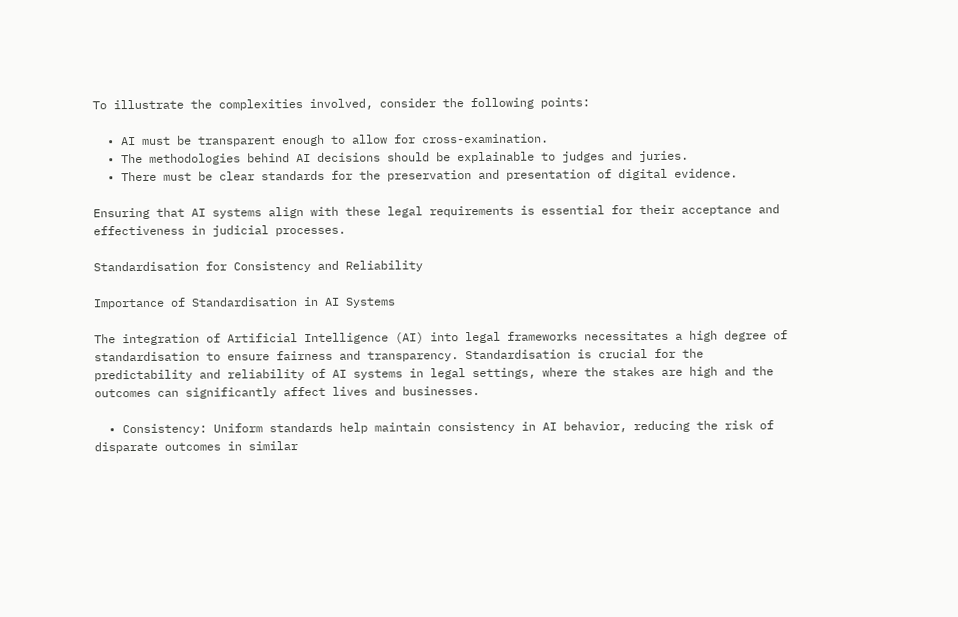To illustrate the complexities involved, consider the following points:

  • AI must be transparent enough to allow for cross-examination.
  • The methodologies behind AI decisions should be explainable to judges and juries.
  • There must be clear standards for the preservation and presentation of digital evidence.

Ensuring that AI systems align with these legal requirements is essential for their acceptance and effectiveness in judicial processes.

Standardisation for Consistency and Reliability

Importance of Standardisation in AI Systems

The integration of Artificial Intelligence (AI) into legal frameworks necessitates a high degree of standardisation to ensure fairness and transparency. Standardisation is crucial for the predictability and reliability of AI systems in legal settings, where the stakes are high and the outcomes can significantly affect lives and businesses.

  • Consistency: Uniform standards help maintain consistency in AI behavior, reducing the risk of disparate outcomes in similar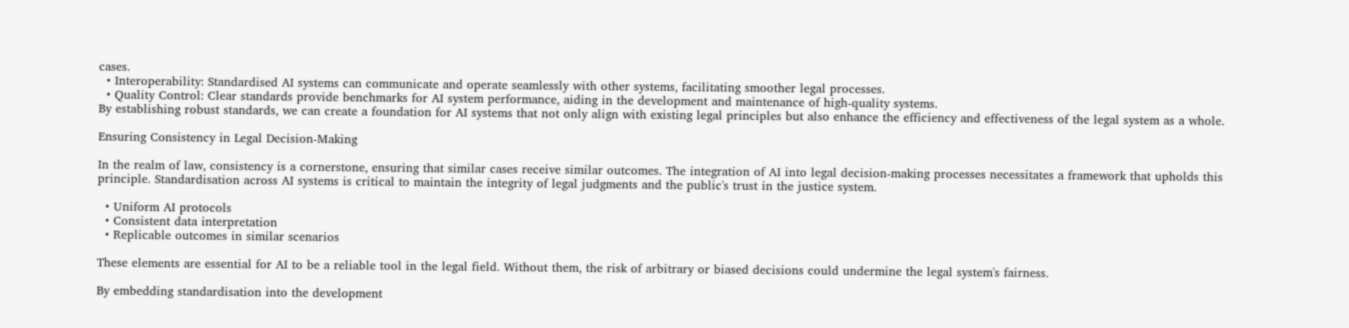cases.
  • Interoperability: Standardised AI systems can communicate and operate seamlessly with other systems, facilitating smoother legal processes.
  • Quality Control: Clear standards provide benchmarks for AI system performance, aiding in the development and maintenance of high-quality systems.
By establishing robust standards, we can create a foundation for AI systems that not only align with existing legal principles but also enhance the efficiency and effectiveness of the legal system as a whole.

Ensuring Consistency in Legal Decision-Making

In the realm of law, consistency is a cornerstone, ensuring that similar cases receive similar outcomes. The integration of AI into legal decision-making processes necessitates a framework that upholds this principle. Standardisation across AI systems is critical to maintain the integrity of legal judgments and the public's trust in the justice system.

  • Uniform AI protocols
  • Consistent data interpretation
  • Replicable outcomes in similar scenarios

These elements are essential for AI to be a reliable tool in the legal field. Without them, the risk of arbitrary or biased decisions could undermine the legal system's fairness.

By embedding standardisation into the development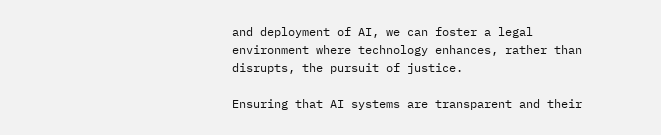and deployment of AI, we can foster a legal environment where technology enhances, rather than disrupts, the pursuit of justice.

Ensuring that AI systems are transparent and their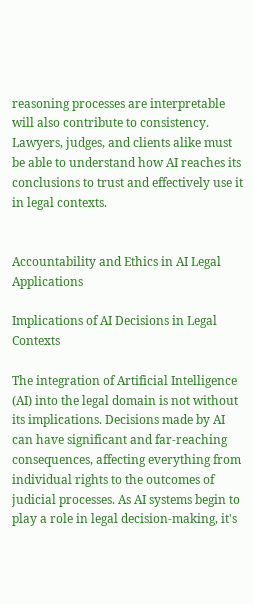reasoning processes are interpretable will also contribute to consistency. Lawyers, judges, and clients alike must be able to understand how AI reaches its conclusions to trust and effectively use it in legal contexts.


Accountability and Ethics in AI Legal Applications

Implications of AI Decisions in Legal Contexts

The integration of Artificial Intelligence (AI) into the legal domain is not without its implications. Decisions made by AI can have significant and far-reaching consequences, affecting everything from individual rights to the outcomes of judicial processes. As AI systems begin to play a role in legal decision-making, it's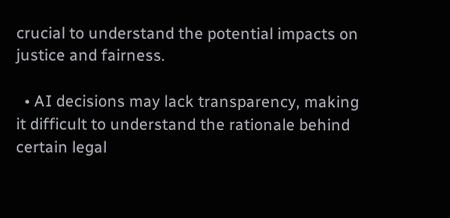crucial to understand the potential impacts on justice and fairness.

  • AI decisions may lack transparency, making it difficult to understand the rationale behind certain legal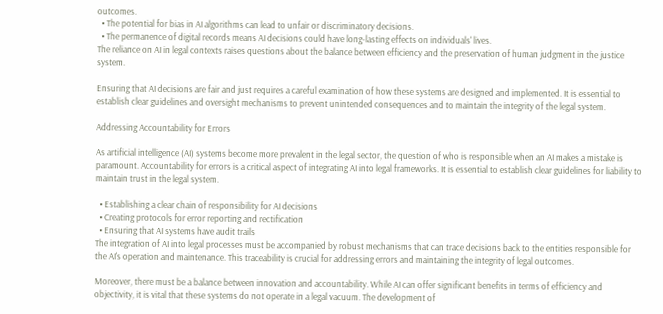outcomes.
  • The potential for bias in AI algorithms can lead to unfair or discriminatory decisions.
  • The permanence of digital records means AI decisions could have long-lasting effects on individuals' lives.
The reliance on AI in legal contexts raises questions about the balance between efficiency and the preservation of human judgment in the justice system.

Ensuring that AI decisions are fair and just requires a careful examination of how these systems are designed and implemented. It is essential to establish clear guidelines and oversight mechanisms to prevent unintended consequences and to maintain the integrity of the legal system.

Addressing Accountability for Errors

As artificial intelligence (AI) systems become more prevalent in the legal sector, the question of who is responsible when an AI makes a mistake is paramount. Accountability for errors is a critical aspect of integrating AI into legal frameworks. It is essential to establish clear guidelines for liability to maintain trust in the legal system.

  • Establishing a clear chain of responsibility for AI decisions
  • Creating protocols for error reporting and rectification
  • Ensuring that AI systems have audit trails
The integration of AI into legal processes must be accompanied by robust mechanisms that can trace decisions back to the entities responsible for the AI's operation and maintenance. This traceability is crucial for addressing errors and maintaining the integrity of legal outcomes.

Moreover, there must be a balance between innovation and accountability. While AI can offer significant benefits in terms of efficiency and objectivity, it is vital that these systems do not operate in a legal vacuum. The development of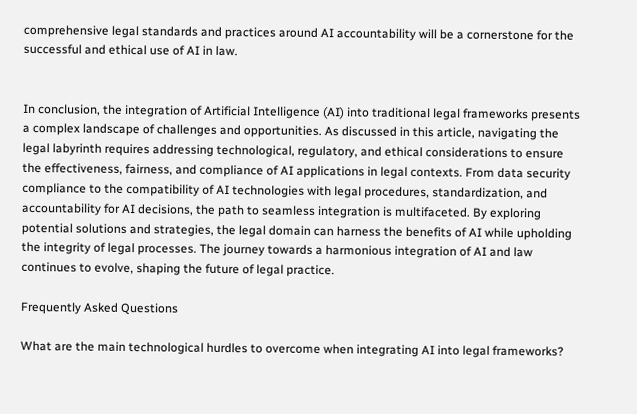comprehensive legal standards and practices around AI accountability will be a cornerstone for the successful and ethical use of AI in law.


In conclusion, the integration of Artificial Intelligence (AI) into traditional legal frameworks presents a complex landscape of challenges and opportunities. As discussed in this article, navigating the legal labyrinth requires addressing technological, regulatory, and ethical considerations to ensure the effectiveness, fairness, and compliance of AI applications in legal contexts. From data security compliance to the compatibility of AI technologies with legal procedures, standardization, and accountability for AI decisions, the path to seamless integration is multifaceted. By exploring potential solutions and strategies, the legal domain can harness the benefits of AI while upholding the integrity of legal processes. The journey towards a harmonious integration of AI and law continues to evolve, shaping the future of legal practice.

Frequently Asked Questions

What are the main technological hurdles to overcome when integrating AI into legal frameworks?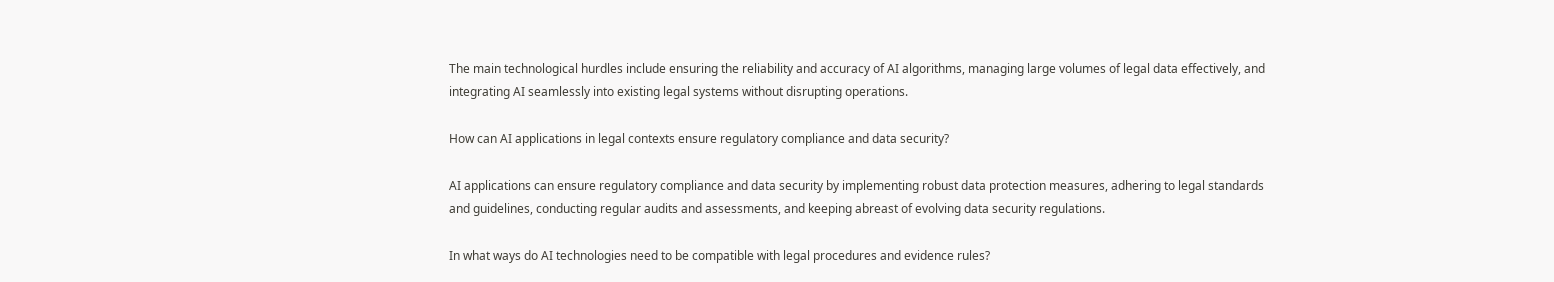The main technological hurdles include ensuring the reliability and accuracy of AI algorithms, managing large volumes of legal data effectively, and integrating AI seamlessly into existing legal systems without disrupting operations.

How can AI applications in legal contexts ensure regulatory compliance and data security?

AI applications can ensure regulatory compliance and data security by implementing robust data protection measures, adhering to legal standards and guidelines, conducting regular audits and assessments, and keeping abreast of evolving data security regulations.

In what ways do AI technologies need to be compatible with legal procedures and evidence rules?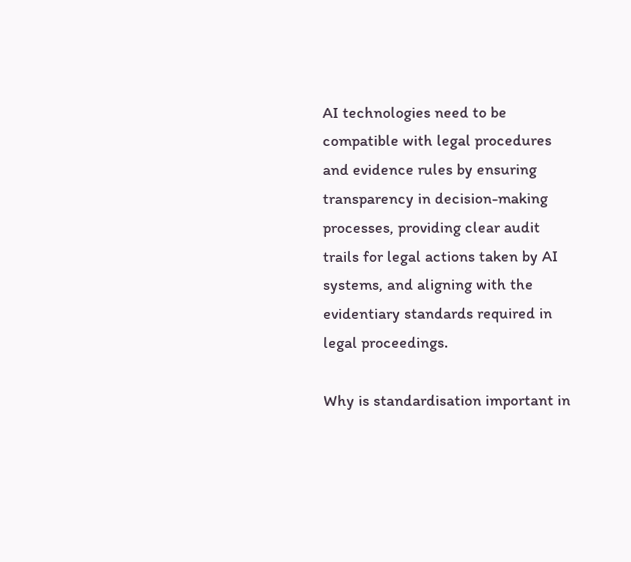AI technologies need to be compatible with legal procedures and evidence rules by ensuring transparency in decision-making processes, providing clear audit trails for legal actions taken by AI systems, and aligning with the evidentiary standards required in legal proceedings.

Why is standardisation important in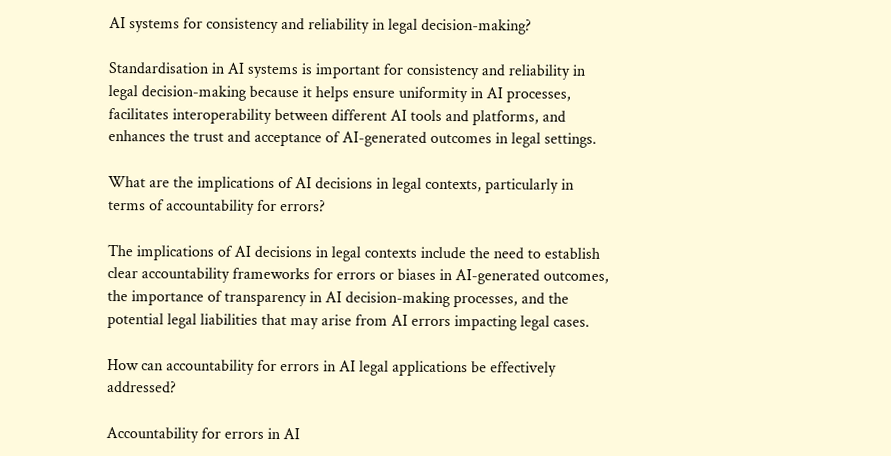AI systems for consistency and reliability in legal decision-making?

Standardisation in AI systems is important for consistency and reliability in legal decision-making because it helps ensure uniformity in AI processes, facilitates interoperability between different AI tools and platforms, and enhances the trust and acceptance of AI-generated outcomes in legal settings.

What are the implications of AI decisions in legal contexts, particularly in terms of accountability for errors?

The implications of AI decisions in legal contexts include the need to establish clear accountability frameworks for errors or biases in AI-generated outcomes, the importance of transparency in AI decision-making processes, and the potential legal liabilities that may arise from AI errors impacting legal cases.

How can accountability for errors in AI legal applications be effectively addressed?

Accountability for errors in AI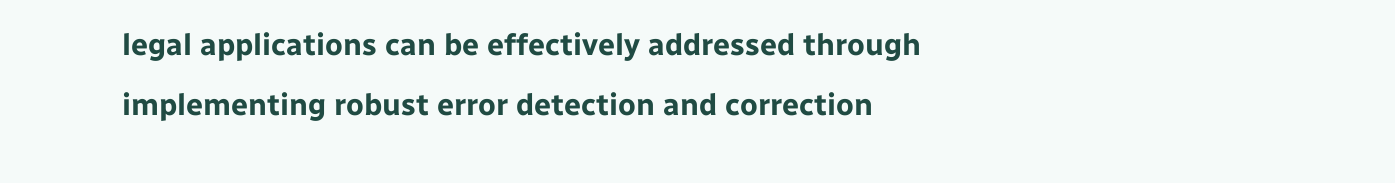legal applications can be effectively addressed through implementing robust error detection and correction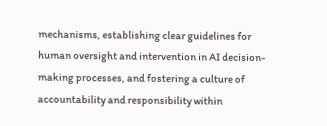mechanisms, establishing clear guidelines for human oversight and intervention in AI decision-making processes, and fostering a culture of accountability and responsibility within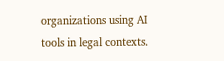organizations using AI tools in legal contexts.